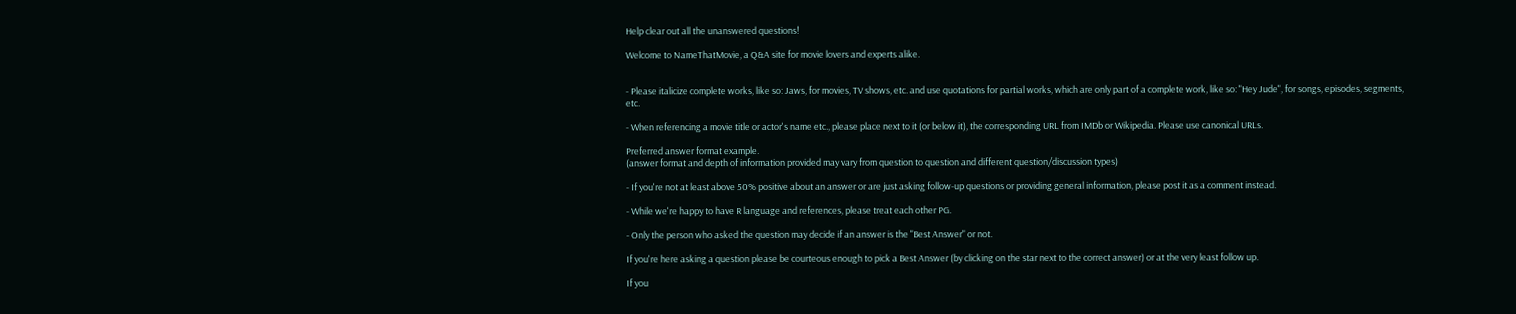Help clear out all the unanswered questions!

Welcome to NameThatMovie, a Q&A site for movie lovers and experts alike.


- Please italicize complete works, like so: Jaws, for movies, TV shows, etc. and use quotations for partial works, which are only part of a complete work, like so: "Hey Jude", for songs, episodes, segments, etc.

- When referencing a movie title or actor's name etc., please place next to it (or below it), the corresponding URL from IMDb or Wikipedia. Please use canonical URLs.

Preferred answer format example.
(answer format and depth of information provided may vary from question to question and different question/discussion types)

- If you're not at least above 50% positive about an answer or are just asking follow-up questions or providing general information, please post it as a comment instead.

- While we're happy to have R language and references, please treat each other PG.

- Only the person who asked the question may decide if an answer is the "Best Answer" or not.

If you're here asking a question please be courteous enough to pick a Best Answer (by clicking on the star next to the correct answer) or at the very least follow up.

If you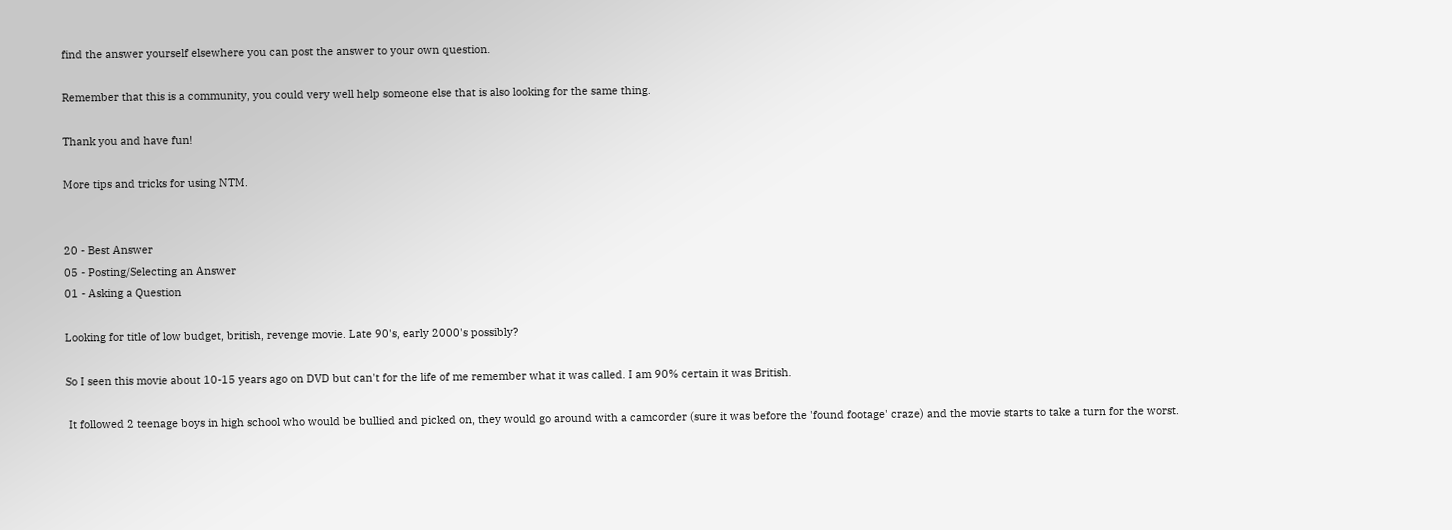find the answer yourself elsewhere you can post the answer to your own question.

Remember that this is a community, you could very well help someone else that is also looking for the same thing.

Thank you and have fun!

More tips and tricks for using NTM.


20 - Best Answer
05 - Posting/Selecting an Answer
01 - Asking a Question

Looking for title of low budget, british, revenge movie. Late 90's, early 2000's possibly?

So I seen this movie about 10-15 years ago on DVD but can't for the life of me remember what it was called. I am 90% certain it was British.

 It followed 2 teenage boys in high school who would be bullied and picked on, they would go around with a camcorder (sure it was before the 'found footage' craze) and the movie starts to take a turn for the worst.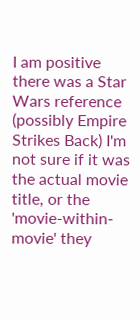I am positive there was a Star Wars reference (possibly Empire Strikes Back) I'm not sure if it was the actual movie title, or the 'movie-within-movie' they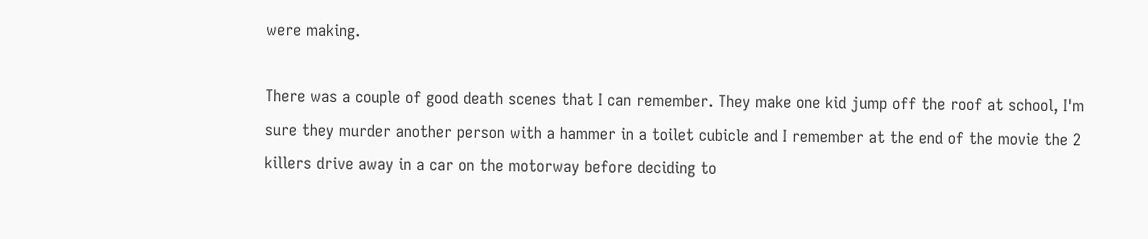were making.

There was a couple of good death scenes that I can remember. They make one kid jump off the roof at school, I'm sure they murder another person with a hammer in a toilet cubicle and I remember at the end of the movie the 2 killers drive away in a car on the motorway before deciding to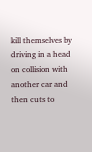kill themselves by driving in a head on collision with another car and then cuts to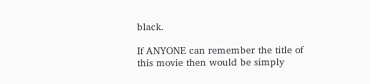black.

If ANYONE can remember the title of this movie then would be simply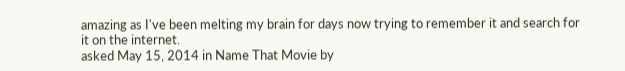amazing as I've been melting my brain for days now trying to remember it and search for it on the internet.
asked May 15, 2014 in Name That Movie by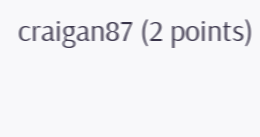craigan87 (2 points)